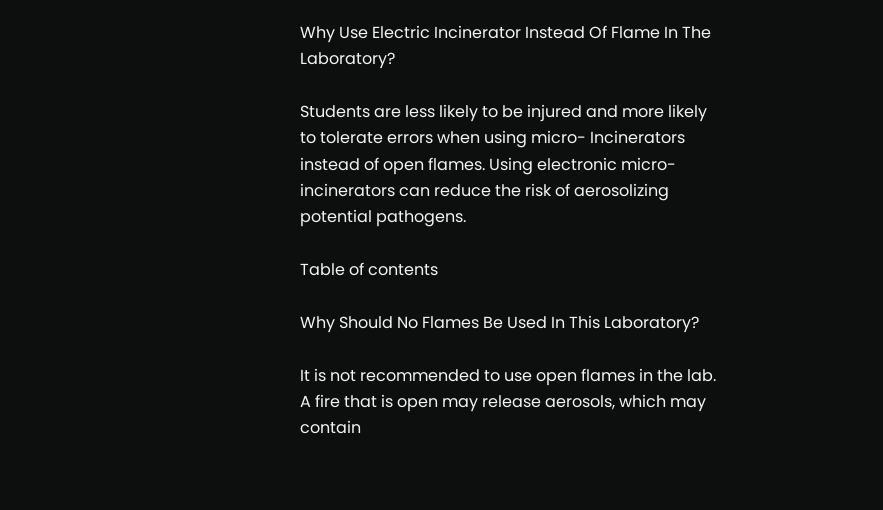Why Use Electric Incinerator Instead Of Flame In The Laboratory?

Students are less likely to be injured and more likely to tolerate errors when using micro- Incinerators instead of open flames. Using electronic micro-incinerators can reduce the risk of aerosolizing potential pathogens.

Table of contents

Why Should No Flames Be Used In This Laboratory?

It is not recommended to use open flames in the lab. A fire that is open may release aerosols, which may contain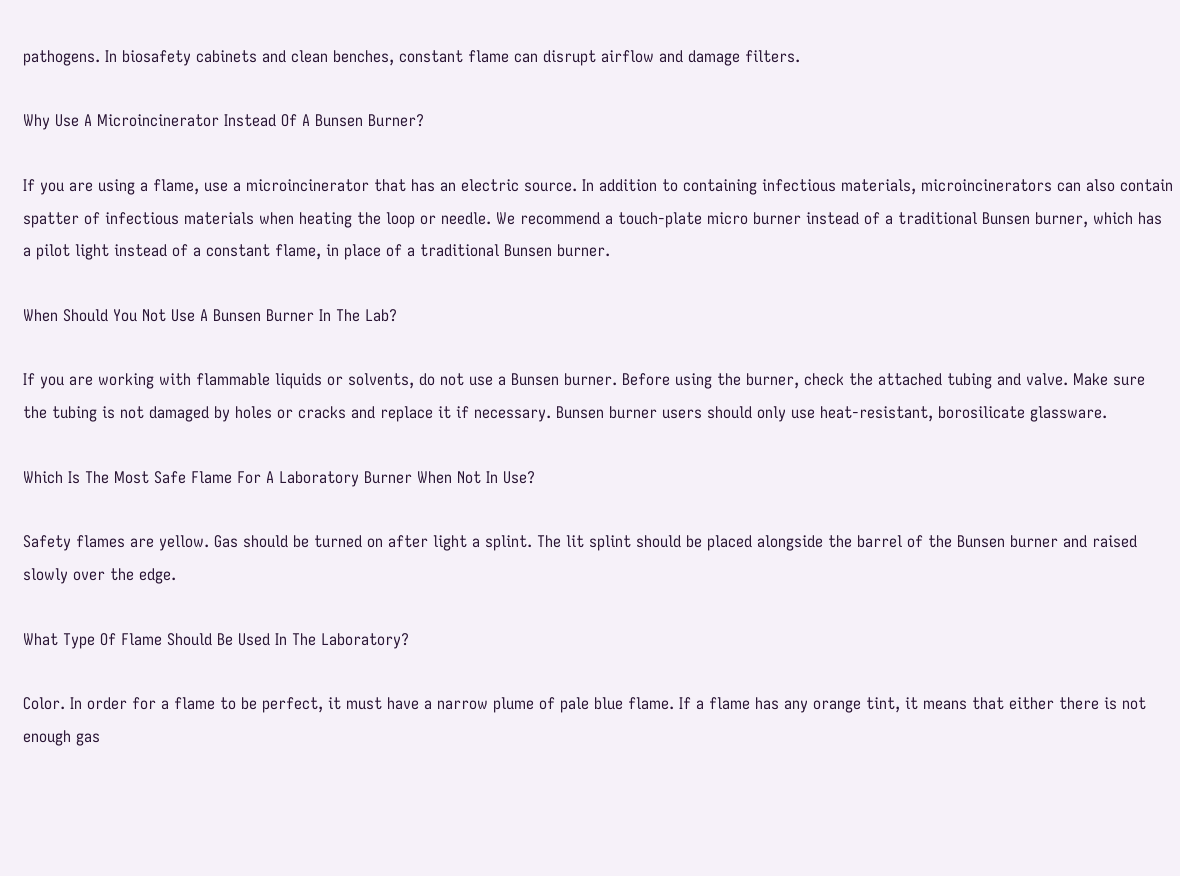pathogens. In biosafety cabinets and clean benches, constant flame can disrupt airflow and damage filters.

Why Use A Microincinerator Instead Of A Bunsen Burner?

If you are using a flame, use a microincinerator that has an electric source. In addition to containing infectious materials, microincinerators can also contain spatter of infectious materials when heating the loop or needle. We recommend a touch-plate micro burner instead of a traditional Bunsen burner, which has a pilot light instead of a constant flame, in place of a traditional Bunsen burner.

When Should You Not Use A Bunsen Burner In The Lab?

If you are working with flammable liquids or solvents, do not use a Bunsen burner. Before using the burner, check the attached tubing and valve. Make sure the tubing is not damaged by holes or cracks and replace it if necessary. Bunsen burner users should only use heat-resistant, borosilicate glassware.

Which Is The Most Safe Flame For A Laboratory Burner When Not In Use?

Safety flames are yellow. Gas should be turned on after light a splint. The lit splint should be placed alongside the barrel of the Bunsen burner and raised slowly over the edge.

What Type Of Flame Should Be Used In The Laboratory?

Color. In order for a flame to be perfect, it must have a narrow plume of pale blue flame. If a flame has any orange tint, it means that either there is not enough gas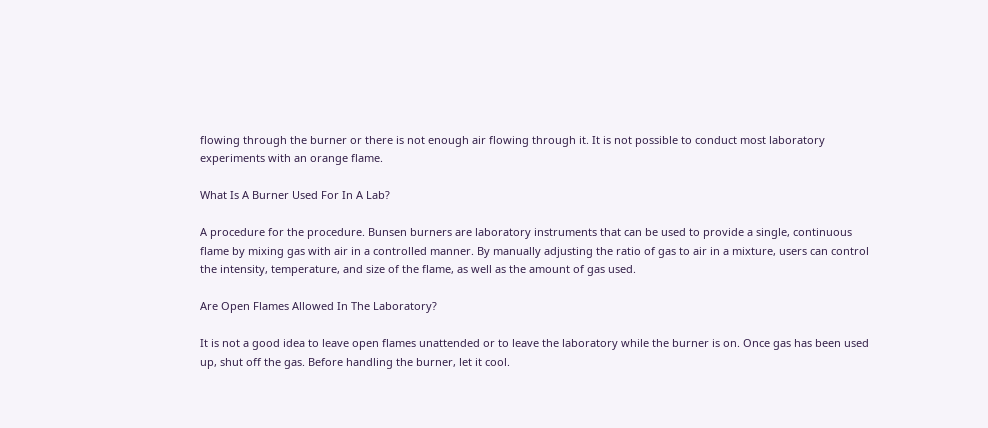flowing through the burner or there is not enough air flowing through it. It is not possible to conduct most laboratory experiments with an orange flame.

What Is A Burner Used For In A Lab?

A procedure for the procedure. Bunsen burners are laboratory instruments that can be used to provide a single, continuous flame by mixing gas with air in a controlled manner. By manually adjusting the ratio of gas to air in a mixture, users can control the intensity, temperature, and size of the flame, as well as the amount of gas used.

Are Open Flames Allowed In The Laboratory?

It is not a good idea to leave open flames unattended or to leave the laboratory while the burner is on. Once gas has been used up, shut off the gas. Before handling the burner, let it cool.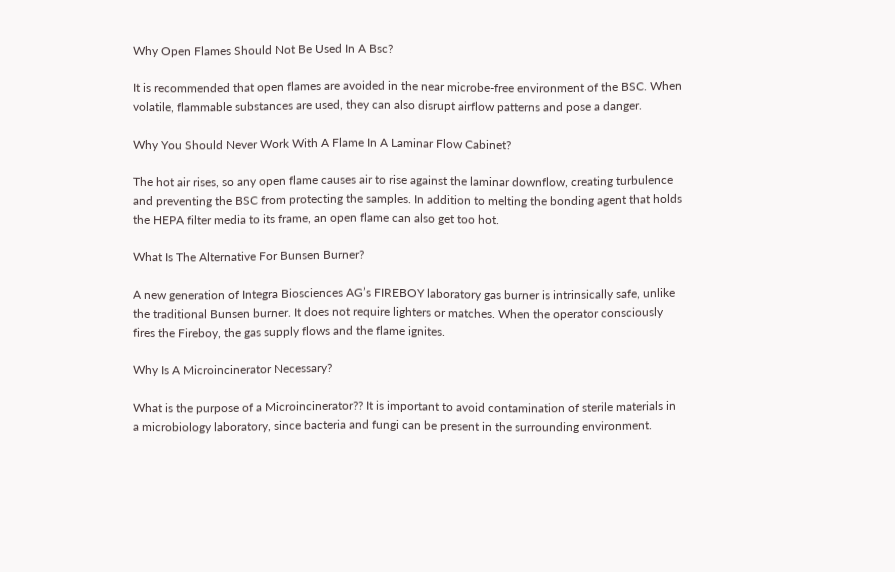Why Open Flames Should Not Be Used In A Bsc?

It is recommended that open flames are avoided in the near microbe-free environment of the BSC. When volatile, flammable substances are used, they can also disrupt airflow patterns and pose a danger.

Why You Should Never Work With A Flame In A Laminar Flow Cabinet?

The hot air rises, so any open flame causes air to rise against the laminar downflow, creating turbulence and preventing the BSC from protecting the samples. In addition to melting the bonding agent that holds the HEPA filter media to its frame, an open flame can also get too hot.

What Is The Alternative For Bunsen Burner?

A new generation of Integra Biosciences AG’s FIREBOY laboratory gas burner is intrinsically safe, unlike the traditional Bunsen burner. It does not require lighters or matches. When the operator consciously fires the Fireboy, the gas supply flows and the flame ignites.

Why Is A Microincinerator Necessary?

What is the purpose of a Microincinerator?? It is important to avoid contamination of sterile materials in a microbiology laboratory, since bacteria and fungi can be present in the surrounding environment.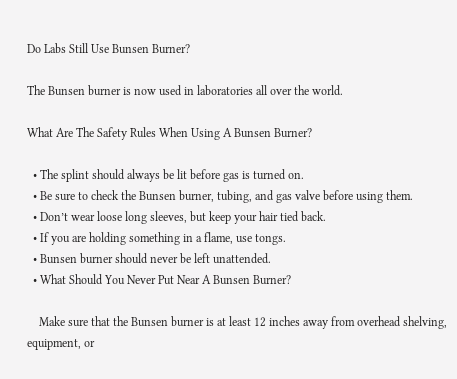Do Labs Still Use Bunsen Burner?

The Bunsen burner is now used in laboratories all over the world.

What Are The Safety Rules When Using A Bunsen Burner?

  • The splint should always be lit before gas is turned on.
  • Be sure to check the Bunsen burner, tubing, and gas valve before using them.
  • Don’t wear loose long sleeves, but keep your hair tied back.
  • If you are holding something in a flame, use tongs.
  • Bunsen burner should never be left unattended.
  • What Should You Never Put Near A Bunsen Burner?

    Make sure that the Bunsen burner is at least 12 inches away from overhead shelving, equipment, or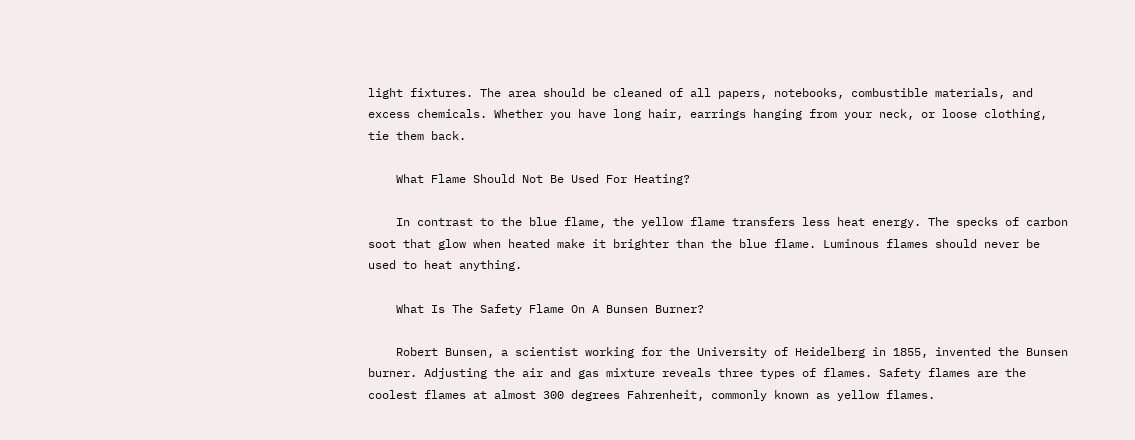light fixtures. The area should be cleaned of all papers, notebooks, combustible materials, and excess chemicals. Whether you have long hair, earrings hanging from your neck, or loose clothing, tie them back.

    What Flame Should Not Be Used For Heating?

    In contrast to the blue flame, the yellow flame transfers less heat energy. The specks of carbon soot that glow when heated make it brighter than the blue flame. Luminous flames should never be used to heat anything.

    What Is The Safety Flame On A Bunsen Burner?

    Robert Bunsen, a scientist working for the University of Heidelberg in 1855, invented the Bunsen burner. Adjusting the air and gas mixture reveals three types of flames. Safety flames are the coolest flames at almost 300 degrees Fahrenheit, commonly known as yellow flames.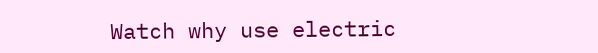Watch why use electric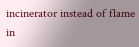incinerator instead of flame in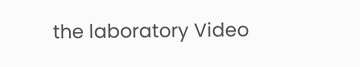the laboratory Video